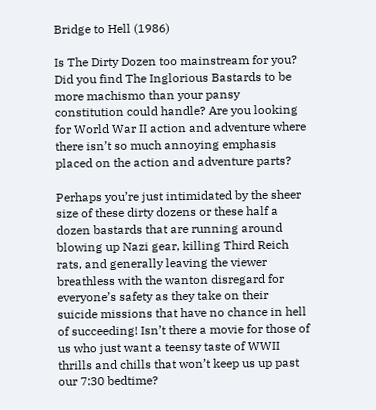Bridge to Hell (1986)

Is The Dirty Dozen too mainstream for you? Did you find The Inglorious Bastards to be more machismo than your pansy constitution could handle? Are you looking for World War II action and adventure where there isn’t so much annoying emphasis placed on the action and adventure parts?

Perhaps you’re just intimidated by the sheer size of these dirty dozens or these half a dozen bastards that are running around blowing up Nazi gear, killing Third Reich rats, and generally leaving the viewer breathless with the wanton disregard for everyone’s safety as they take on their suicide missions that have no chance in hell of succeeding! Isn’t there a movie for those of us who just want a teensy taste of WWII thrills and chills that won’t keep us up past our 7:30 bedtime?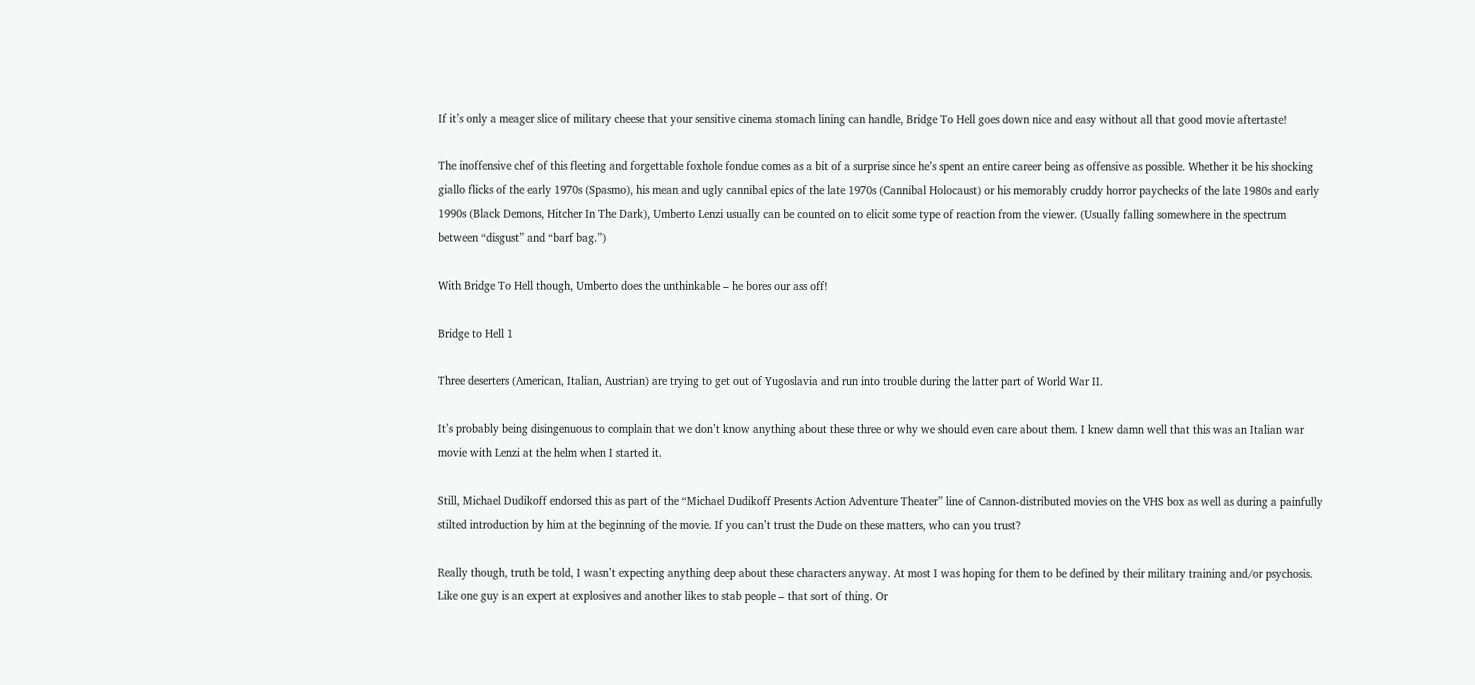If it’s only a meager slice of military cheese that your sensitive cinema stomach lining can handle, Bridge To Hell goes down nice and easy without all that good movie aftertaste!

The inoffensive chef of this fleeting and forgettable foxhole fondue comes as a bit of a surprise since he’s spent an entire career being as offensive as possible. Whether it be his shocking giallo flicks of the early 1970s (Spasmo), his mean and ugly cannibal epics of the late 1970s (Cannibal Holocaust) or his memorably cruddy horror paychecks of the late 1980s and early 1990s (Black Demons, Hitcher In The Dark), Umberto Lenzi usually can be counted on to elicit some type of reaction from the viewer. (Usually falling somewhere in the spectrum between “disgust” and “barf bag.”)

With Bridge To Hell though, Umberto does the unthinkable – he bores our ass off!

Bridge to Hell 1

Three deserters (American, Italian, Austrian) are trying to get out of Yugoslavia and run into trouble during the latter part of World War II.

It’s probably being disingenuous to complain that we don’t know anything about these three or why we should even care about them. I knew damn well that this was an Italian war movie with Lenzi at the helm when I started it.

Still, Michael Dudikoff endorsed this as part of the “Michael Dudikoff Presents Action Adventure Theater” line of Cannon-distributed movies on the VHS box as well as during a painfully stilted introduction by him at the beginning of the movie. If you can’t trust the Dude on these matters, who can you trust?

Really though, truth be told, I wasn’t expecting anything deep about these characters anyway. At most I was hoping for them to be defined by their military training and/or psychosis. Like one guy is an expert at explosives and another likes to stab people – that sort of thing. Or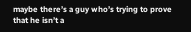maybe there’s a guy who’s trying to prove that he isn’t a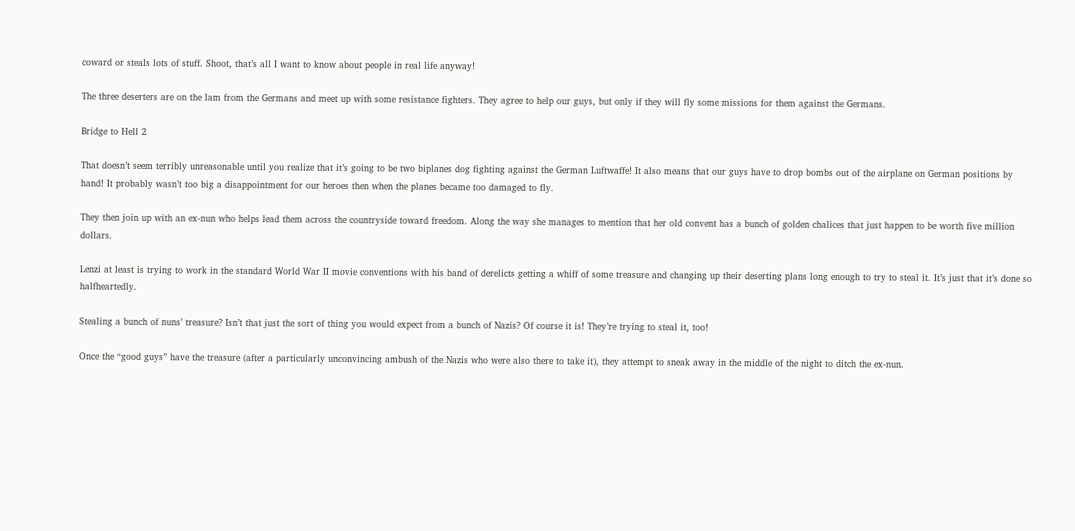coward or steals lots of stuff. Shoot, that’s all I want to know about people in real life anyway!

The three deserters are on the lam from the Germans and meet up with some resistance fighters. They agree to help our guys, but only if they will fly some missions for them against the Germans.

Bridge to Hell 2

That doesn’t seem terribly unreasonable until you realize that it’s going to be two biplanes dog fighting against the German Luftwaffe! It also means that our guys have to drop bombs out of the airplane on German positions by hand! It probably wasn’t too big a disappointment for our heroes then when the planes became too damaged to fly.

They then join up with an ex-nun who helps lead them across the countryside toward freedom. Along the way she manages to mention that her old convent has a bunch of golden chalices that just happen to be worth five million dollars.

Lenzi at least is trying to work in the standard World War II movie conventions with his band of derelicts getting a whiff of some treasure and changing up their deserting plans long enough to try to steal it. It’s just that it’s done so halfheartedly.

Stealing a bunch of nuns’ treasure? Isn’t that just the sort of thing you would expect from a bunch of Nazis? Of course it is! They’re trying to steal it, too!

Once the “good guys” have the treasure (after a particularly unconvincing ambush of the Nazis who were also there to take it), they attempt to sneak away in the middle of the night to ditch the ex-nun.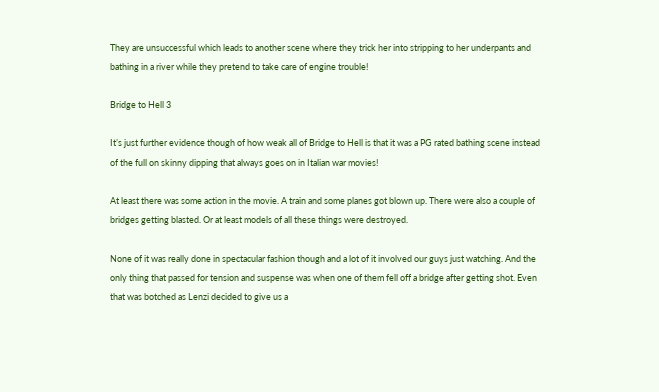They are unsuccessful which leads to another scene where they trick her into stripping to her underpants and bathing in a river while they pretend to take care of engine trouble!

Bridge to Hell 3

It’s just further evidence though of how weak all of Bridge to Hell is that it was a PG rated bathing scene instead of the full on skinny dipping that always goes on in Italian war movies!

At least there was some action in the movie. A train and some planes got blown up. There were also a couple of bridges getting blasted. Or at least models of all these things were destroyed.

None of it was really done in spectacular fashion though and a lot of it involved our guys just watching. And the only thing that passed for tension and suspense was when one of them fell off a bridge after getting shot. Even that was botched as Lenzi decided to give us a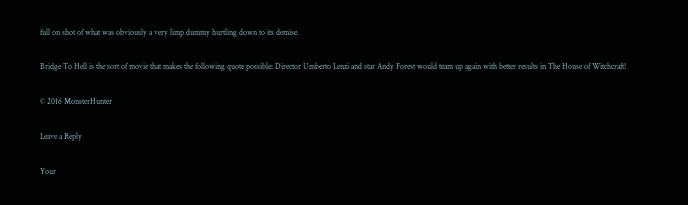full on shot of what was obviously a very limp dummy hurtling down to its demise.

Bridge To Hell is the sort of movie that makes the following quote possible: Director Umberto Lenzi and star Andy Forest would team up again with better results in The House of Witchcraft!

© 2016 MonsterHunter

Leave a Reply

Your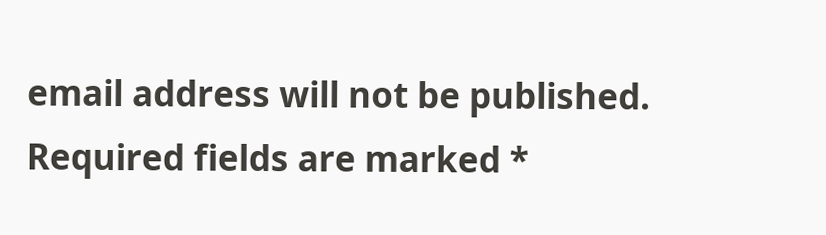email address will not be published. Required fields are marked *